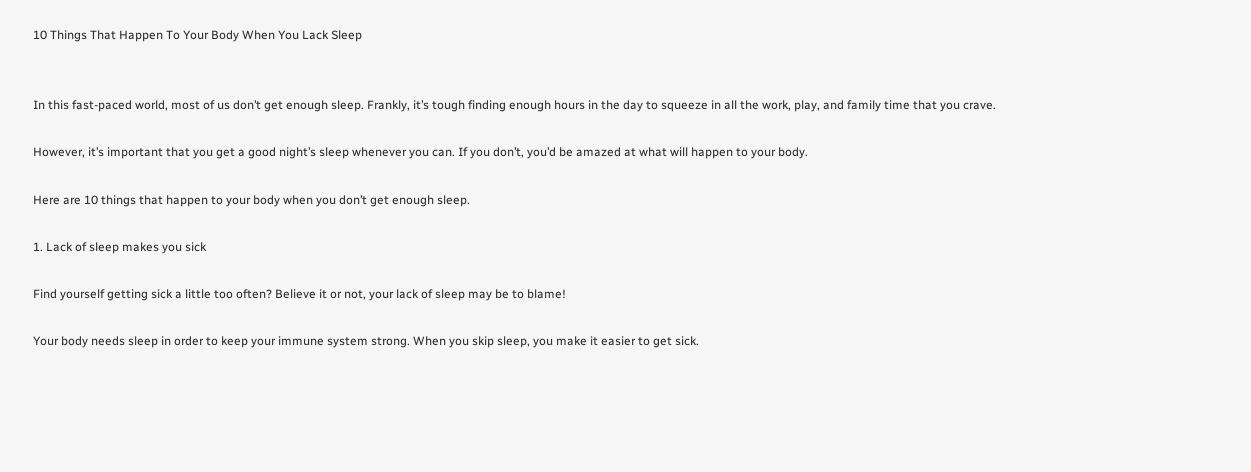10 Things That Happen To Your Body When You Lack Sleep


In this fast-paced world, most of us don’t get enough sleep. Frankly, it’s tough finding enough hours in the day to squeeze in all the work, play, and family time that you crave.

However, it’s important that you get a good night’s sleep whenever you can. If you don’t, you’d be amazed at what will happen to your body.

Here are 10 things that happen to your body when you don’t get enough sleep.

1. Lack of sleep makes you sick

Find yourself getting sick a little too often? Believe it or not, your lack of sleep may be to blame!

Your body needs sleep in order to keep your immune system strong. When you skip sleep, you make it easier to get sick.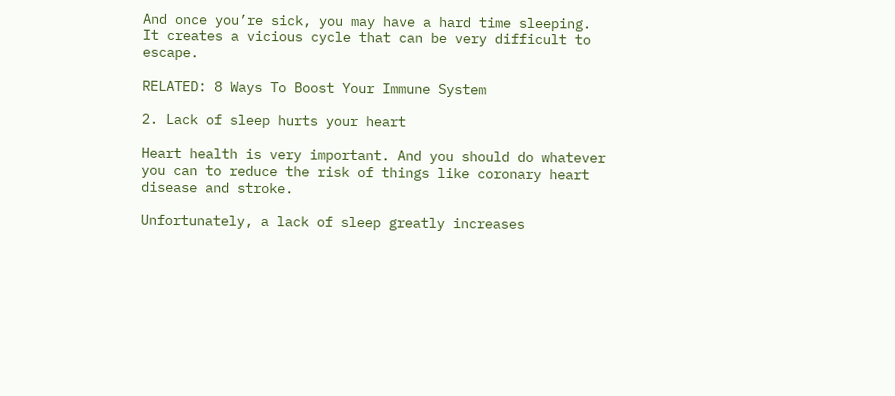And once you’re sick, you may have a hard time sleeping. It creates a vicious cycle that can be very difficult to escape.

RELATED: 8 Ways To Boost Your Immune System

2. Lack of sleep hurts your heart

Heart health is very important. And you should do whatever you can to reduce the risk of things like coronary heart disease and stroke.

Unfortunately, a lack of sleep greatly increases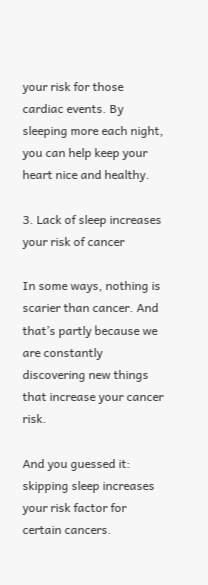your risk for those cardiac events. By sleeping more each night, you can help keep your heart nice and healthy.

3. Lack of sleep increases your risk of cancer

In some ways, nothing is scarier than cancer. And that’s partly because we are constantly discovering new things that increase your cancer risk.

And you guessed it: skipping sleep increases your risk factor for certain cancers.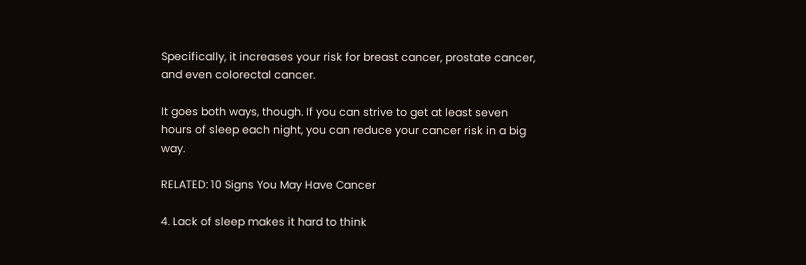Specifically, it increases your risk for breast cancer, prostate cancer, and even colorectal cancer.

It goes both ways, though. If you can strive to get at least seven hours of sleep each night, you can reduce your cancer risk in a big way.

RELATED: 10 Signs You May Have Cancer

4. Lack of sleep makes it hard to think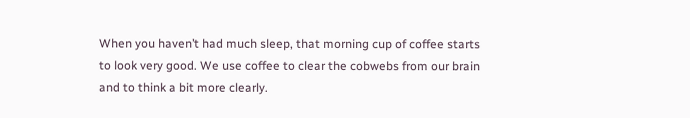When you haven’t had much sleep, that morning cup of coffee starts to look very good. We use coffee to clear the cobwebs from our brain and to think a bit more clearly.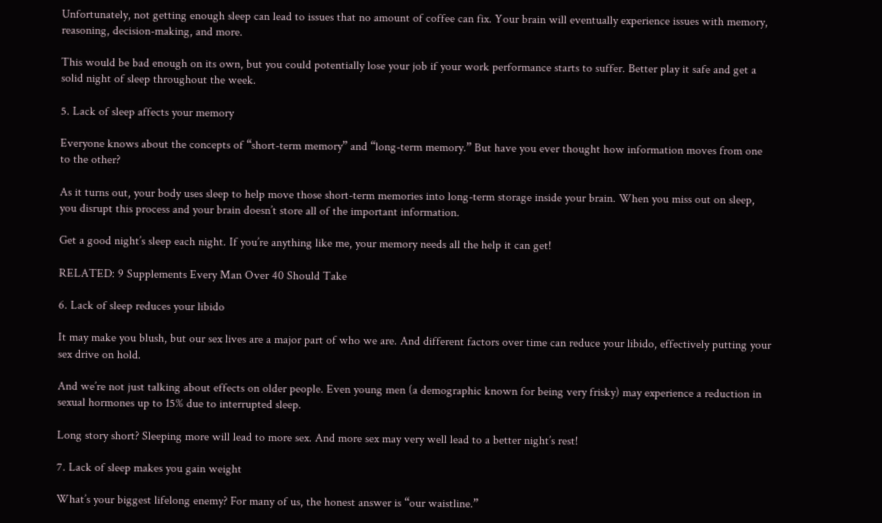Unfortunately, not getting enough sleep can lead to issues that no amount of coffee can fix. Your brain will eventually experience issues with memory, reasoning, decision-making, and more.

This would be bad enough on its own, but you could potentially lose your job if your work performance starts to suffer. Better play it safe and get a solid night of sleep throughout the week.

5. Lack of sleep affects your memory

Everyone knows about the concepts of “short-term memory” and “long-term memory.” But have you ever thought how information moves from one to the other?

As it turns out, your body uses sleep to help move those short-term memories into long-term storage inside your brain. When you miss out on sleep, you disrupt this process and your brain doesn’t store all of the important information.

Get a good night’s sleep each night. If you’re anything like me, your memory needs all the help it can get!

RELATED: 9 Supplements Every Man Over 40 Should Take

6. Lack of sleep reduces your libido

It may make you blush, but our sex lives are a major part of who we are. And different factors over time can reduce your libido, effectively putting your sex drive on hold.

And we’re not just talking about effects on older people. Even young men (a demographic known for being very frisky) may experience a reduction in sexual hormones up to 15% due to interrupted sleep.

Long story short? Sleeping more will lead to more sex. And more sex may very well lead to a better night’s rest!

7. Lack of sleep makes you gain weight

What’s your biggest lifelong enemy? For many of us, the honest answer is “our waistline.”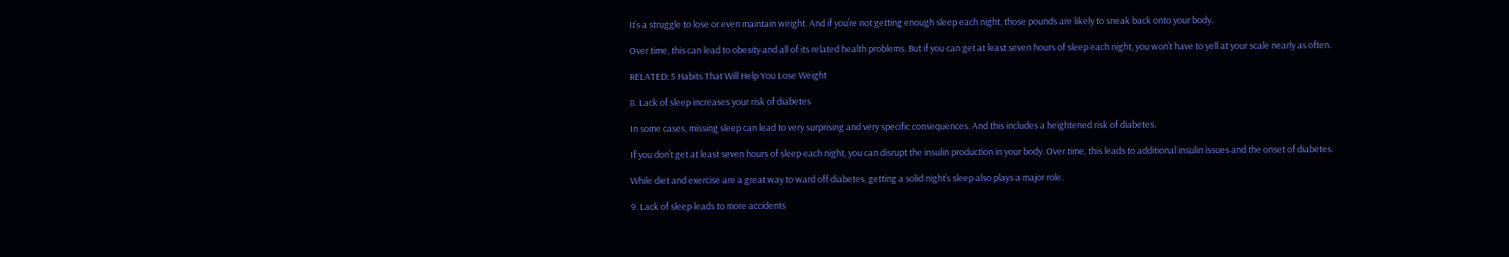It’s a struggle to lose or even maintain weight. And if you’re not getting enough sleep each night, those pounds are likely to sneak back onto your body.

Over time, this can lead to obesity and all of its related health problems. But if you can get at least seven hours of sleep each night, you won’t have to yell at your scale nearly as often.

RELATED: 5 Habits That Will Help You Lose Weight

8. Lack of sleep increases your risk of diabetes

In some cases, missing sleep can lead to very surprising and very specific consequences. And this includes a heightened risk of diabetes.

If you don’t get at least seven hours of sleep each night, you can disrupt the insulin production in your body. Over time, this leads to additional insulin issues and the onset of diabetes.

While diet and exercise are a great way to ward off diabetes, getting a solid night’s sleep also plays a major role.

9. Lack of sleep leads to more accidents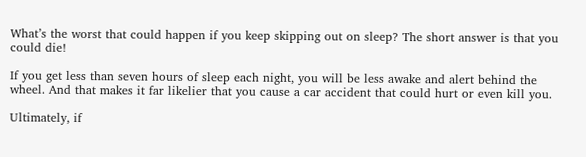What’s the worst that could happen if you keep skipping out on sleep? The short answer is that you could die!

If you get less than seven hours of sleep each night, you will be less awake and alert behind the wheel. And that makes it far likelier that you cause a car accident that could hurt or even kill you.

Ultimately, if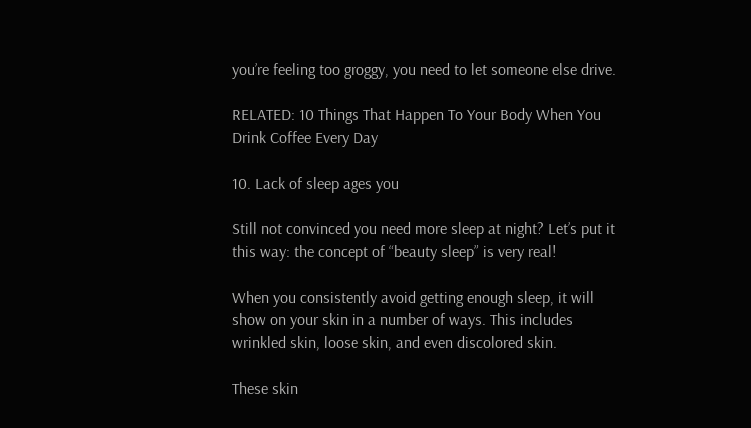you’re feeling too groggy, you need to let someone else drive.

RELATED: 10 Things That Happen To Your Body When You Drink Coffee Every Day

10. Lack of sleep ages you

Still not convinced you need more sleep at night? Let’s put it this way: the concept of “beauty sleep” is very real!

When you consistently avoid getting enough sleep, it will show on your skin in a number of ways. This includes wrinkled skin, loose skin, and even discolored skin.

These skin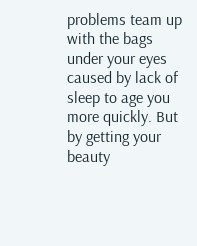problems team up with the bags under your eyes caused by lack of sleep to age you more quickly. But by getting your beauty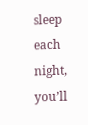sleep each night, you’ll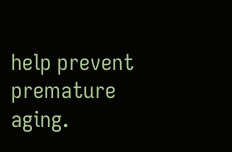help prevent premature aging.